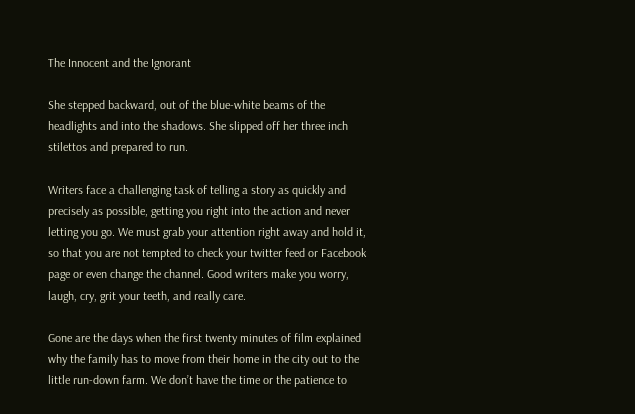The Innocent and the Ignorant

She stepped backward, out of the blue-white beams of the headlights and into the shadows. She slipped off her three inch stilettos and prepared to run.

Writers face a challenging task of telling a story as quickly and precisely as possible, getting you right into the action and never letting you go. We must grab your attention right away and hold it, so that you are not tempted to check your twitter feed or Facebook page or even change the channel. Good writers make you worry, laugh, cry, grit your teeth, and really care.

Gone are the days when the first twenty minutes of film explained why the family has to move from their home in the city out to the little run-down farm. We don’t have the time or the patience to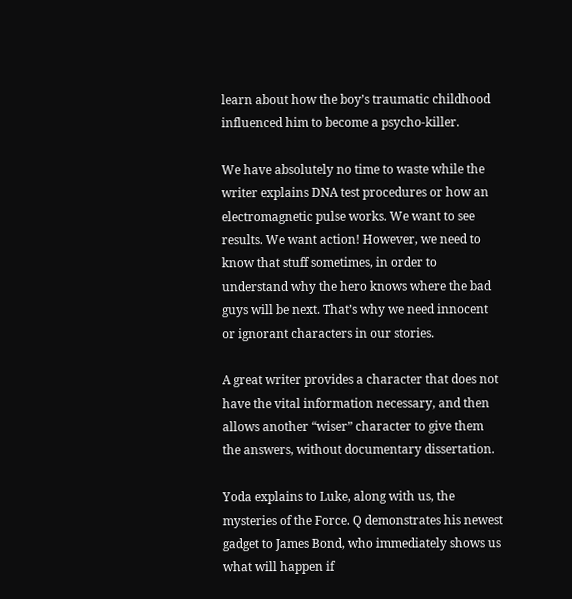learn about how the boy’s traumatic childhood influenced him to become a psycho-killer.

We have absolutely no time to waste while the writer explains DNA test procedures or how an electromagnetic pulse works. We want to see results. We want action! However, we need to know that stuff sometimes, in order to understand why the hero knows where the bad guys will be next. That’s why we need innocent or ignorant characters in our stories.

A great writer provides a character that does not have the vital information necessary, and then allows another “wiser” character to give them the answers, without documentary dissertation.

Yoda explains to Luke, along with us, the mysteries of the Force. Q demonstrates his newest gadget to James Bond, who immediately shows us what will happen if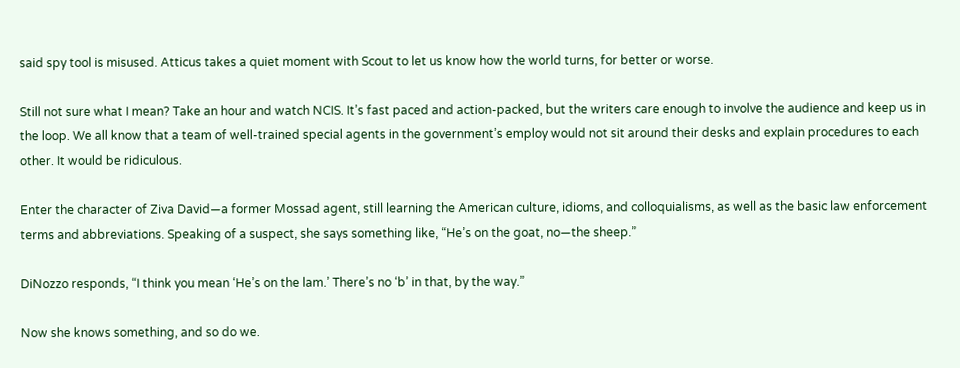said spy tool is misused. Atticus takes a quiet moment with Scout to let us know how the world turns, for better or worse.

Still not sure what I mean? Take an hour and watch NCIS. It’s fast paced and action-packed, but the writers care enough to involve the audience and keep us in the loop. We all know that a team of well-trained special agents in the government’s employ would not sit around their desks and explain procedures to each other. It would be ridiculous.

Enter the character of Ziva David—a former Mossad agent, still learning the American culture, idioms, and colloquialisms, as well as the basic law enforcement terms and abbreviations. Speaking of a suspect, she says something like, “He’s on the goat, no—the sheep.”

DiNozzo responds, “I think you mean ‘He’s on the lam.’ There’s no ‘b’ in that, by the way.”

Now she knows something, and so do we.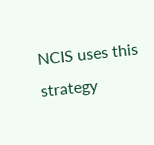NCIS uses this strategy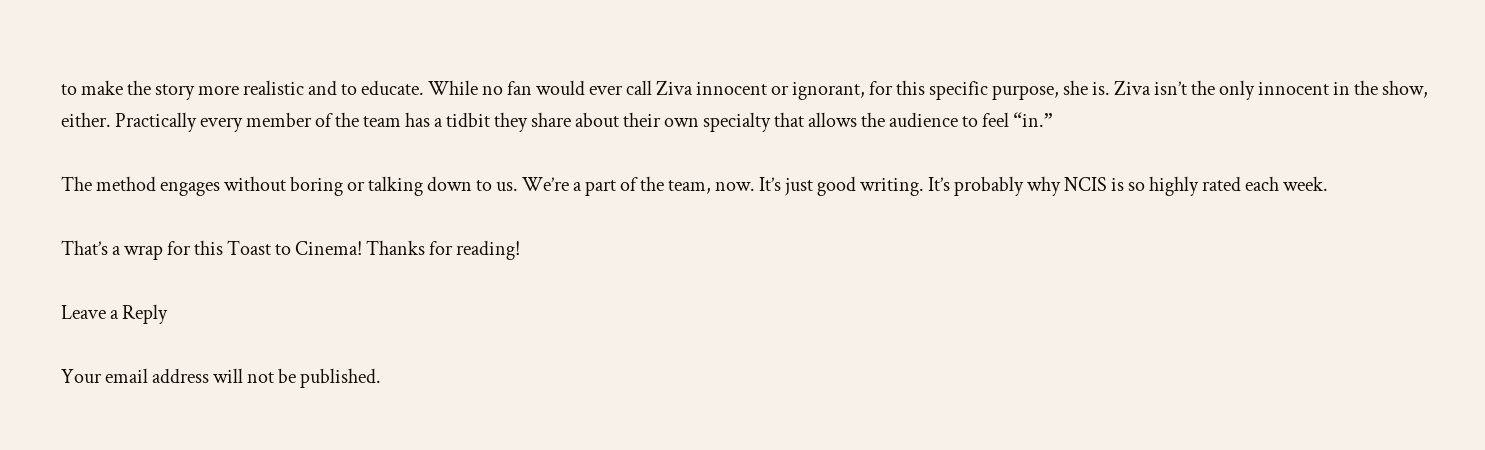to make the story more realistic and to educate. While no fan would ever call Ziva innocent or ignorant, for this specific purpose, she is. Ziva isn’t the only innocent in the show, either. Practically every member of the team has a tidbit they share about their own specialty that allows the audience to feel “in.”

The method engages without boring or talking down to us. We’re a part of the team, now. It’s just good writing. It’s probably why NCIS is so highly rated each week.

That’s a wrap for this Toast to Cinema! Thanks for reading!

Leave a Reply

Your email address will not be published.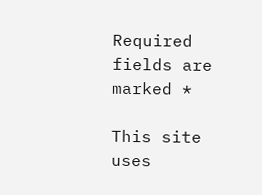Required fields are marked *

This site uses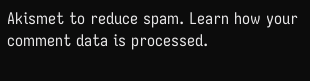Akismet to reduce spam. Learn how your comment data is processed.